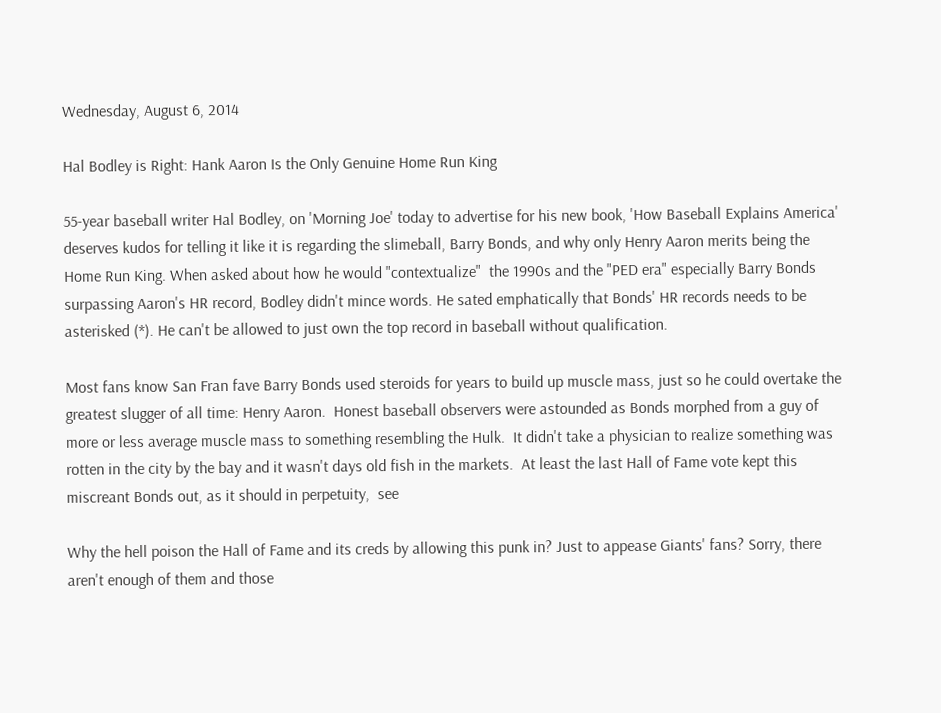Wednesday, August 6, 2014

Hal Bodley is Right: Hank Aaron Is the Only Genuine Home Run King

55-year baseball writer Hal Bodley, on 'Morning Joe' today to advertise for his new book, 'How Baseball Explains America' deserves kudos for telling it like it is regarding the slimeball, Barry Bonds, and why only Henry Aaron merits being the Home Run King. When asked about how he would "contextualize"  the 1990s and the "PED era" especially Barry Bonds surpassing Aaron's HR record, Bodley didn't mince words. He sated emphatically that Bonds' HR records needs to be asterisked (*). He can't be allowed to just own the top record in baseball without qualification.

Most fans know San Fran fave Barry Bonds used steroids for years to build up muscle mass, just so he could overtake the greatest slugger of all time: Henry Aaron.  Honest baseball observers were astounded as Bonds morphed from a guy of more or less average muscle mass to something resembling the Hulk.  It didn't take a physician to realize something was rotten in the city by the bay and it wasn't days old fish in the markets.  At least the last Hall of Fame vote kept this miscreant Bonds out, as it should in perpetuity,  see

Why the hell poison the Hall of Fame and its creds by allowing this punk in? Just to appease Giants' fans? Sorry, there aren't enough of them and those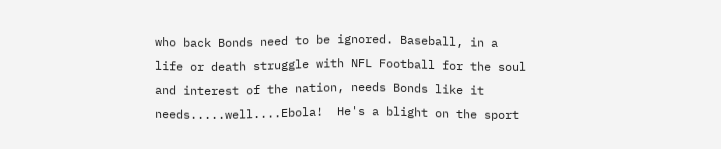who back Bonds need to be ignored. Baseball, in a life or death struggle with NFL Football for the soul and interest of the nation, needs Bonds like it needs.....well....Ebola!  He's a blight on the sport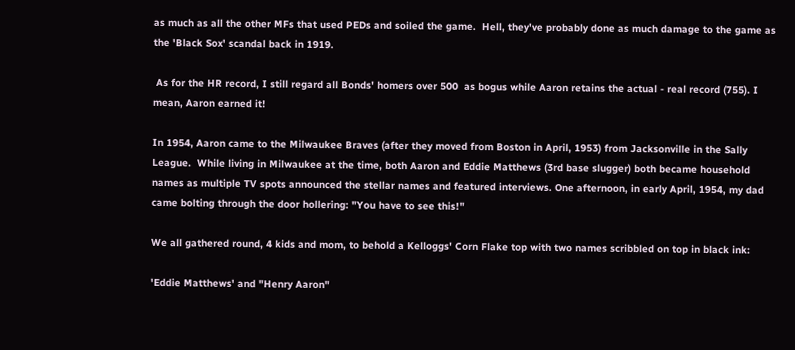as much as all the other MFs that used PEDs and soiled the game.  Hell, they've probably done as much damage to the game as the 'Black Sox' scandal back in 1919.

 As for the HR record, I still regard all Bonds' homers over 500  as bogus while Aaron retains the actual - real record (755). I mean, Aaron earned it!

In 1954, Aaron came to the Milwaukee Braves (after they moved from Boston in April, 1953) from Jacksonville in the Sally League.  While living in Milwaukee at the time, both Aaron and Eddie Matthews (3rd base slugger) both became household names as multiple TV spots announced the stellar names and featured interviews. One afternoon, in early April, 1954, my dad came bolting through the door hollering: "You have to see this!"

We all gathered round, 4 kids and mom, to behold a Kelloggs' Corn Flake top with two names scribbled on top in black ink:

'Eddie Matthews' and "Henry Aaron"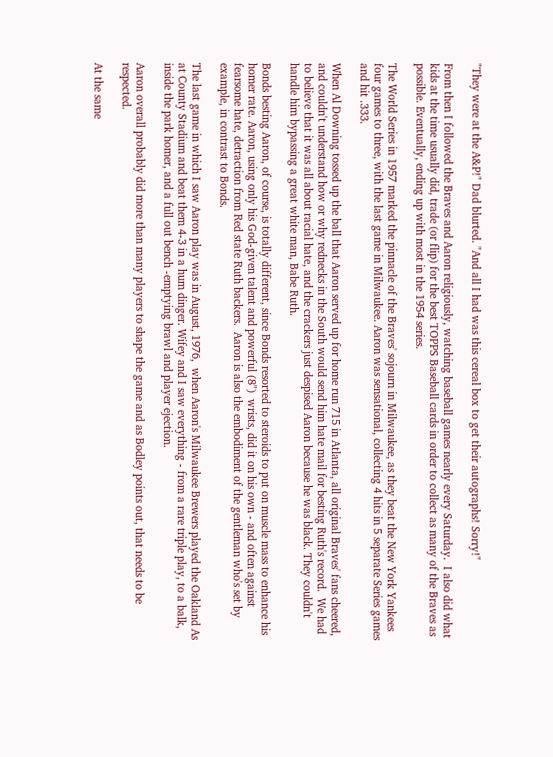"They were at the A&P!" Dad blurted. "And all I had was this cereal box to get their autographs! Sorry!"

From then I followed the Braves and Aaron religiously, watching baseball games nearly every Saturday.  I also did what kids at the time usually did, trade (or flip) for the best TOPPS Baseball cards in order to collect as many of the Braves as possible. Eventually, ending up with most in the 1954 series.

The World Series in 1957 marked the pinnacle of the Braves' sojourn in Milwaukee, as they beat the New York Yankees four games to three, with the last game in Milwaukee. Aaron was sensational, collecting 4 hits in 5 separate Series games and hit .333.

When Al Downing tossed up the ball that Aaron served up for home run 715 in Atlanta, all original Braves' fans cheered, and couldn't understand how or why rednecks in the South would send him hate mail for besting Ruth's record.  We had to believe that it was all about racial hate, and the crackers just despised Aaron because he was black. They couldn't handle him bypassing a great white man, Babe Ruth.

Bonds besting Aaron, of course, is totally different, since Bonds resorted to steroids to put on muscle mass to enhance his homer rate. Aaron, using only his God-given talent and powerful (8")  wrists, did it on his own - and often against fearsome hate, detraction from Red state Ruth backers.  Aaron is also the embodiment of the gentleman who's set by example, in contrast to Bonds.

The last game in which I saw Aaron play was in August, 1976,  when Aaron's Milwaukee Brewers played the Oakland As at County Stadium and beat them 4-3 in a hum dinger. Wifey and I saw everything - from a rare triple play, to a balk, inside the park homer, and a full out bench -emptying brawl and player ejection.

Aaron overall probably did more than many players to shape the game and as Bodley points out, that needs to be respected.

At the same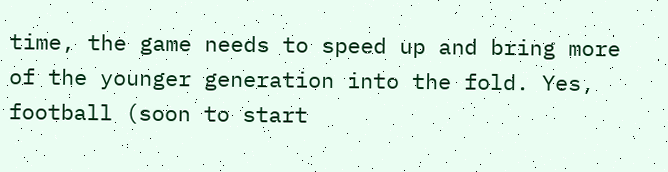time, the game needs to speed up and bring more of the younger generation into the fold. Yes, football (soon to start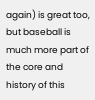again) is great too, but baseball is much more part of the core and history of this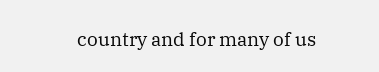country and for many of us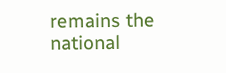remains the national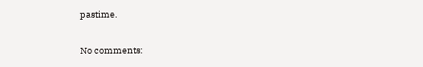pastime.

No comments: